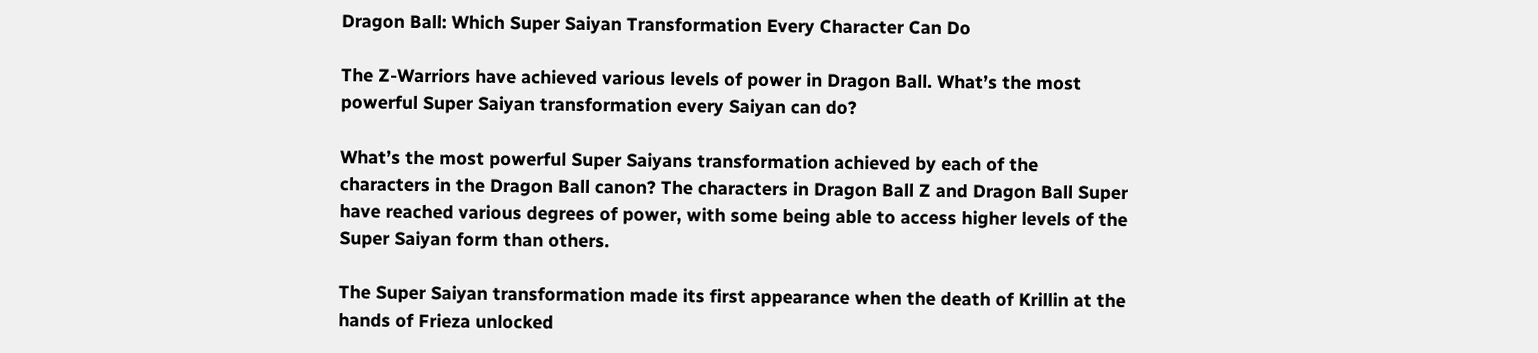Dragon Ball: Which Super Saiyan Transformation Every Character Can Do

The Z-Warriors have achieved various levels of power in Dragon Ball. What’s the most powerful Super Saiyan transformation every Saiyan can do?

What’s the most powerful Super Saiyans transformation achieved by each of the characters in the Dragon Ball canon? The characters in Dragon Ball Z and Dragon Ball Super have reached various degrees of power, with some being able to access higher levels of the Super Saiyan form than others.

The Super Saiyan transformation made its first appearance when the death of Krillin at the hands of Frieza unlocked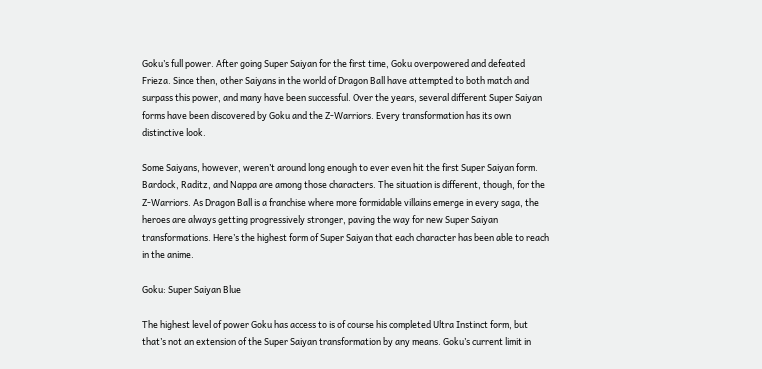Goku’s full power. After going Super Saiyan for the first time, Goku overpowered and defeated Frieza. Since then, other Saiyans in the world of Dragon Ball have attempted to both match and surpass this power, and many have been successful. Over the years, several different Super Saiyan forms have been discovered by Goku and the Z-Warriors. Every transformation has its own distinctive look.

Some Saiyans, however, weren’t around long enough to ever even hit the first Super Saiyan form. Bardock, Raditz, and Nappa are among those characters. The situation is different, though, for the Z-Warriors. As Dragon Ball is a franchise where more formidable villains emerge in every saga, the heroes are always getting progressively stronger, paving the way for new Super Saiyan transformations. Here’s the highest form of Super Saiyan that each character has been able to reach in the anime.

Goku: Super Saiyan Blue

The highest level of power Goku has access to is of course his completed Ultra Instinct form, but that’s not an extension of the Super Saiyan transformation by any means. Goku’s current limit in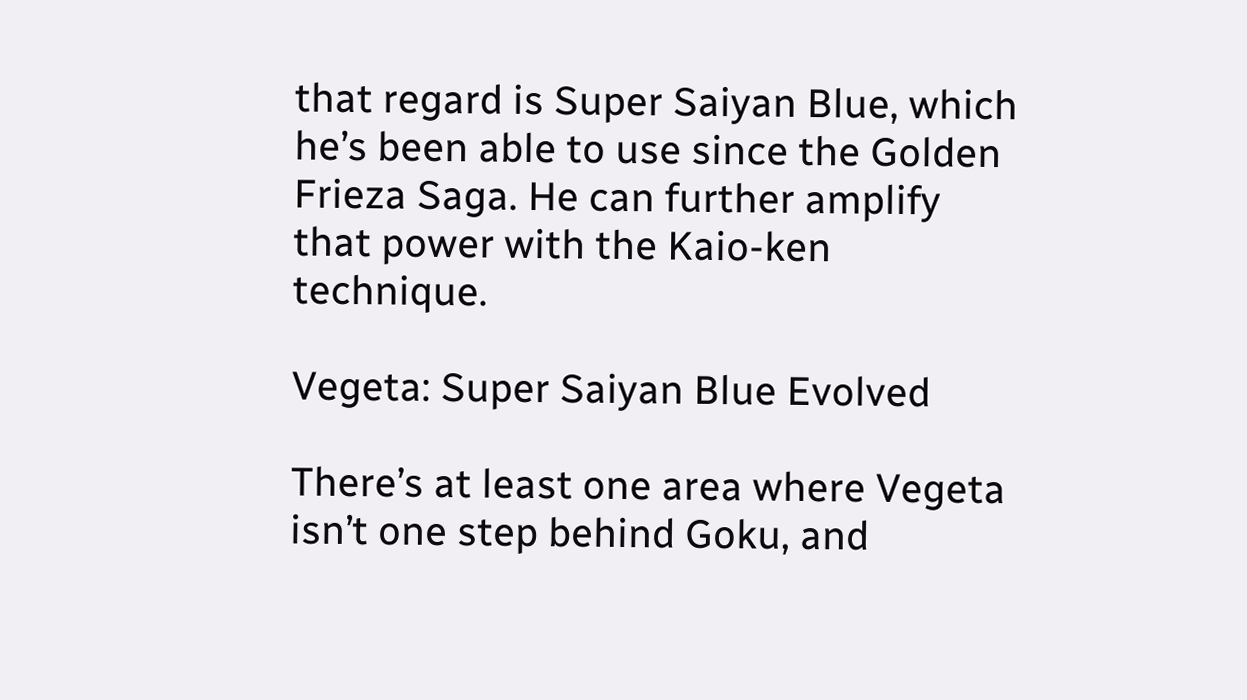that regard is Super Saiyan Blue, which he’s been able to use since the Golden Frieza Saga. He can further amplify that power with the Kaio-ken technique.

Vegeta: Super Saiyan Blue Evolved

There’s at least one area where Vegeta isn’t one step behind Goku, and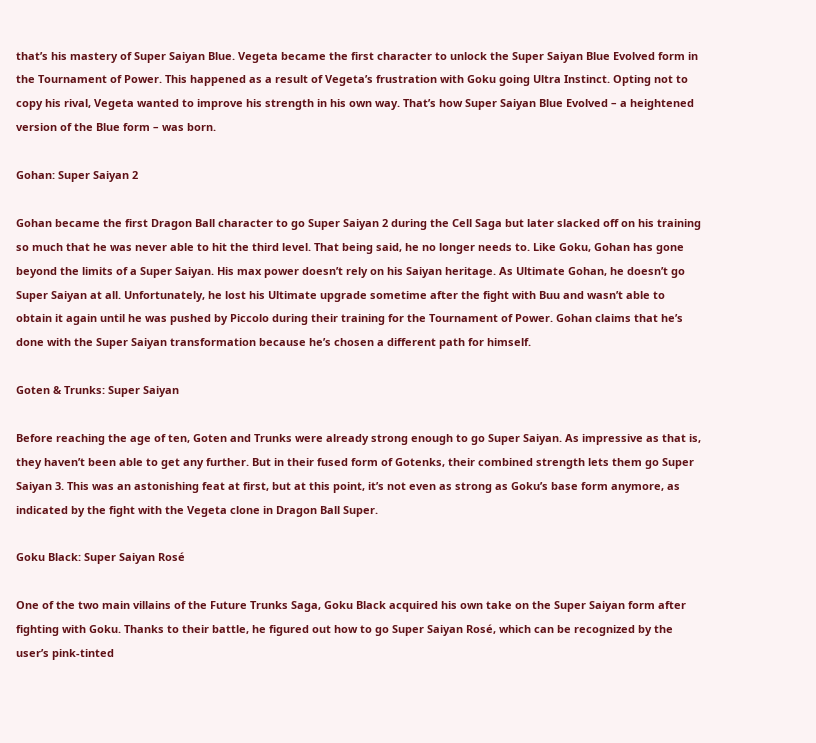that’s his mastery of Super Saiyan Blue. Vegeta became the first character to unlock the Super Saiyan Blue Evolved form in the Tournament of Power. This happened as a result of Vegeta’s frustration with Goku going Ultra Instinct. Opting not to copy his rival, Vegeta wanted to improve his strength in his own way. That’s how Super Saiyan Blue Evolved – a heightened version of the Blue form – was born.

Gohan: Super Saiyan 2

Gohan became the first Dragon Ball character to go Super Saiyan 2 during the Cell Saga but later slacked off on his training so much that he was never able to hit the third level. That being said, he no longer needs to. Like Goku, Gohan has gone beyond the limits of a Super Saiyan. His max power doesn’t rely on his Saiyan heritage. As Ultimate Gohan, he doesn’t go Super Saiyan at all. Unfortunately, he lost his Ultimate upgrade sometime after the fight with Buu and wasn’t able to obtain it again until he was pushed by Piccolo during their training for the Tournament of Power. Gohan claims that he’s done with the Super Saiyan transformation because he’s chosen a different path for himself.

Goten & Trunks: Super Saiyan

Before reaching the age of ten, Goten and Trunks were already strong enough to go Super Saiyan. As impressive as that is, they haven’t been able to get any further. But in their fused form of Gotenks, their combined strength lets them go Super Saiyan 3. This was an astonishing feat at first, but at this point, it’s not even as strong as Goku’s base form anymore, as indicated by the fight with the Vegeta clone in Dragon Ball Super.

Goku Black: Super Saiyan Rosé

One of the two main villains of the Future Trunks Saga, Goku Black acquired his own take on the Super Saiyan form after fighting with Goku. Thanks to their battle, he figured out how to go Super Saiyan Rosé, which can be recognized by the user’s pink-tinted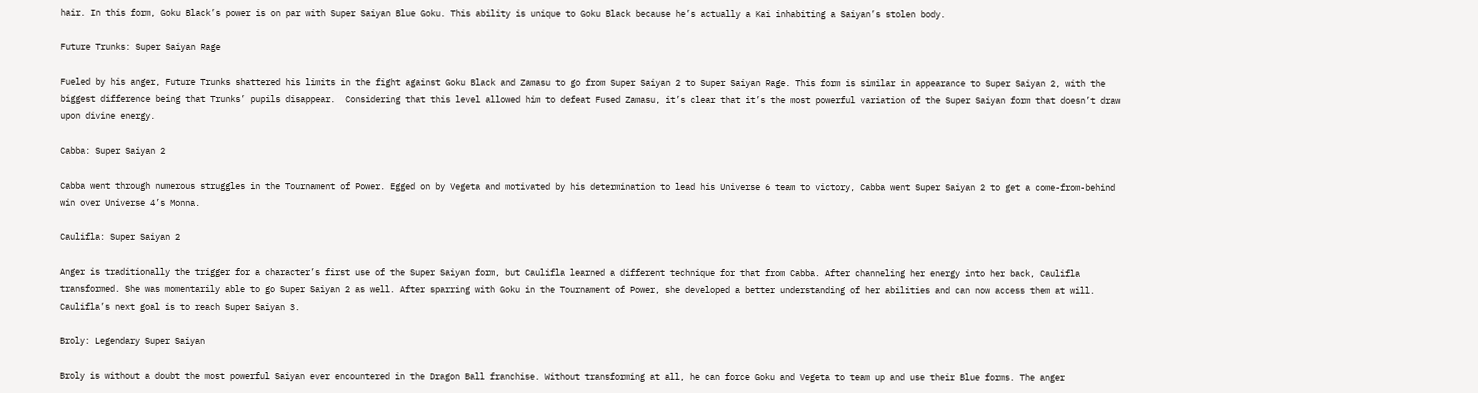hair. In this form, Goku Black’s power is on par with Super Saiyan Blue Goku. This ability is unique to Goku Black because he’s actually a Kai inhabiting a Saiyan’s stolen body.

Future Trunks: Super Saiyan Rage

Fueled by his anger, Future Trunks shattered his limits in the fight against Goku Black and Zamasu to go from Super Saiyan 2 to Super Saiyan Rage. This form is similar in appearance to Super Saiyan 2, with the biggest difference being that Trunks’ pupils disappear.  Considering that this level allowed him to defeat Fused Zamasu, it’s clear that it’s the most powerful variation of the Super Saiyan form that doesn’t draw upon divine energy.

Cabba: Super Saiyan 2

Cabba went through numerous struggles in the Tournament of Power. Egged on by Vegeta and motivated by his determination to lead his Universe 6 team to victory, Cabba went Super Saiyan 2 to get a come-from-behind win over Universe 4’s Monna.

Caulifla: Super Saiyan 2

Anger is traditionally the trigger for a character’s first use of the Super Saiyan form, but Caulifla learned a different technique for that from Cabba. After channeling her energy into her back, Caulifla transformed. She was momentarily able to go Super Saiyan 2 as well. After sparring with Goku in the Tournament of Power, she developed a better understanding of her abilities and can now access them at will. Caulifla’s next goal is to reach Super Saiyan 3.

Broly: Legendary Super Saiyan

Broly is without a doubt the most powerful Saiyan ever encountered in the Dragon Ball franchise. Without transforming at all, he can force Goku and Vegeta to team up and use their Blue forms. The anger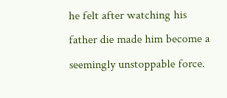he felt after watching his father die made him become a seemingly unstoppable force.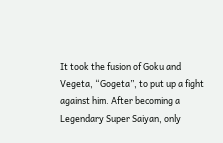It took the fusion of Goku and Vegeta, “Gogeta”, to put up a fight against him. After becoming a Legendary Super Saiyan, only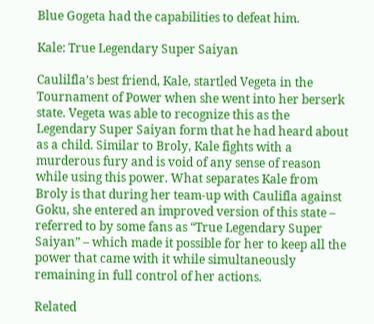Blue Gogeta had the capabilities to defeat him.

Kale: True Legendary Super Saiyan

Caulilfla’s best friend, Kale, startled Vegeta in the Tournament of Power when she went into her berserk state. Vegeta was able to recognize this as the Legendary Super Saiyan form that he had heard about as a child. Similar to Broly, Kale fights with a murderous fury and is void of any sense of reason while using this power. What separates Kale from Broly is that during her team-up with Caulifla against Goku, she entered an improved version of this state – referred to by some fans as “True Legendary Super Saiyan” – which made it possible for her to keep all the power that came with it while simultaneously remaining in full control of her actions.

Related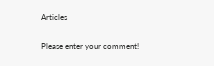Articles


Please enter your comment!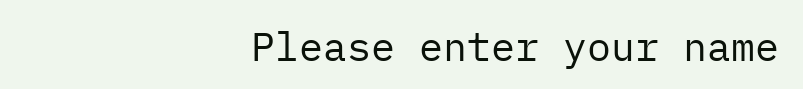Please enter your name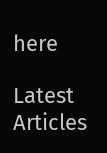here

Latest Articles